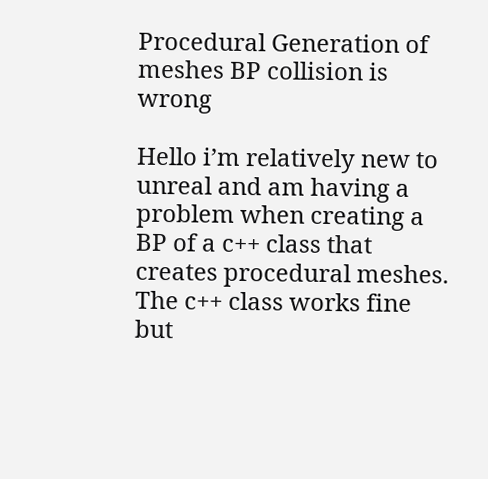Procedural Generation of meshes BP collision is wrong

Hello i’m relatively new to unreal and am having a problem when creating a BP of a c++ class that creates procedural meshes. The c++ class works fine but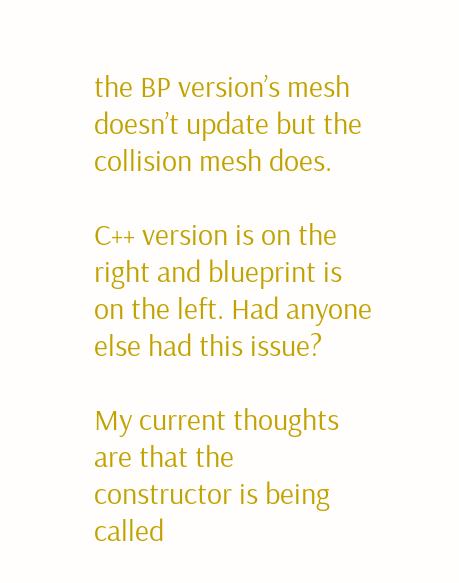the BP version’s mesh doesn’t update but the collision mesh does.

C++ version is on the right and blueprint is on the left. Had anyone else had this issue?

My current thoughts are that the constructor is being called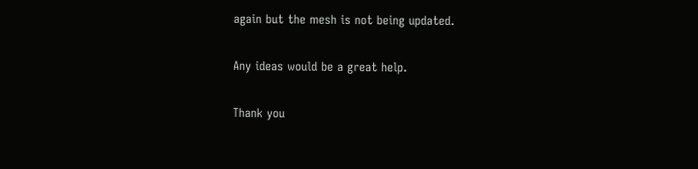again but the mesh is not being updated.

Any ideas would be a great help.

Thank you